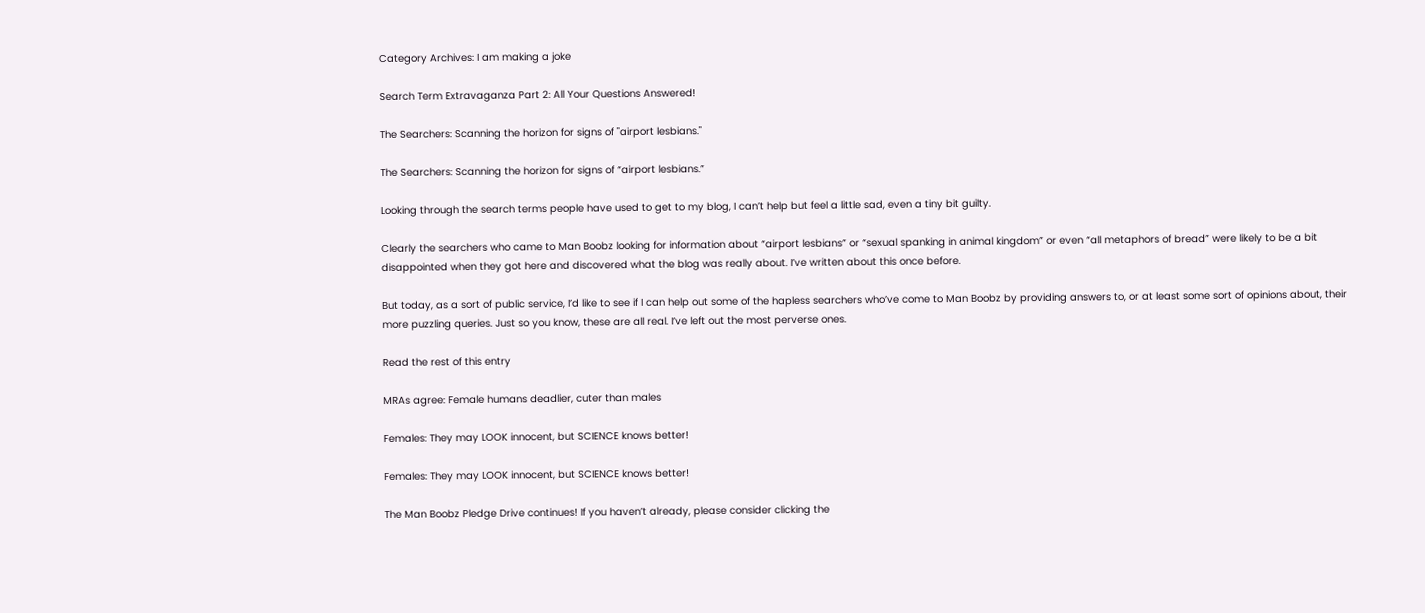Category Archives: I am making a joke

Search Term Extravaganza Part 2: All Your Questions Answered!

The Searchers: Scanning the horizon for signs of "airport lesbians."

The Searchers: Scanning the horizon for signs of “airport lesbians.”

Looking through the search terms people have used to get to my blog, I can’t help but feel a little sad, even a tiny bit guilty.

Clearly the searchers who came to Man Boobz looking for information about “airport lesbians” or “sexual spanking in animal kingdom” or even “all metaphors of bread” were likely to be a bit disappointed when they got here and discovered what the blog was really about. I’ve written about this once before.

But today, as a sort of public service, I’d like to see if I can help out some of the hapless searchers who’ve come to Man Boobz by providing answers to, or at least some sort of opinions about, their more puzzling queries. Just so you know, these are all real. I’ve left out the most perverse ones.

Read the rest of this entry

MRAs agree: Female humans deadlier, cuter than males

Females: They may LOOK innocent, but SCIENCE knows better!

Females: They may LOOK innocent, but SCIENCE knows better!

The Man Boobz Pledge Drive continues! If you haven’t already, please consider clicking the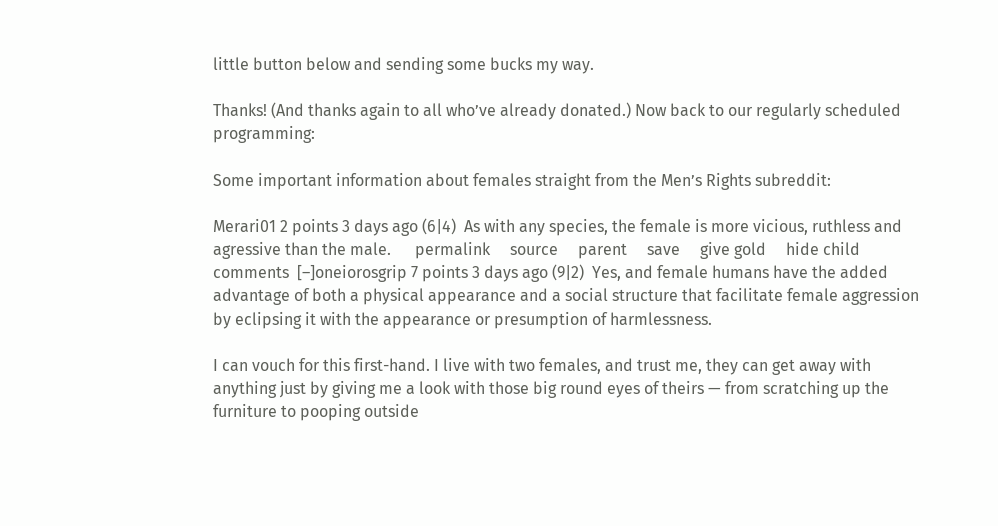little button below and sending some bucks my way.

Thanks! (And thanks again to all who’ve already donated.) Now back to our regularly scheduled programming:

Some important information about females straight from the Men’s Rights subreddit:

Merari01 2 points 3 days ago (6|4)  As with any species, the female is more vicious, ruthless and agressive than the male.      permalink     source     parent     save     give gold     hide child comments  [–]oneiorosgrip 7 points 3 days ago (9|2)  Yes, and female humans have the added advantage of both a physical appearance and a social structure that facilitate female aggression by eclipsing it with the appearance or presumption of harmlessness.

I can vouch for this first-hand. I live with two females, and trust me, they can get away with anything just by giving me a look with those big round eyes of theirs — from scratching up the furniture to pooping outside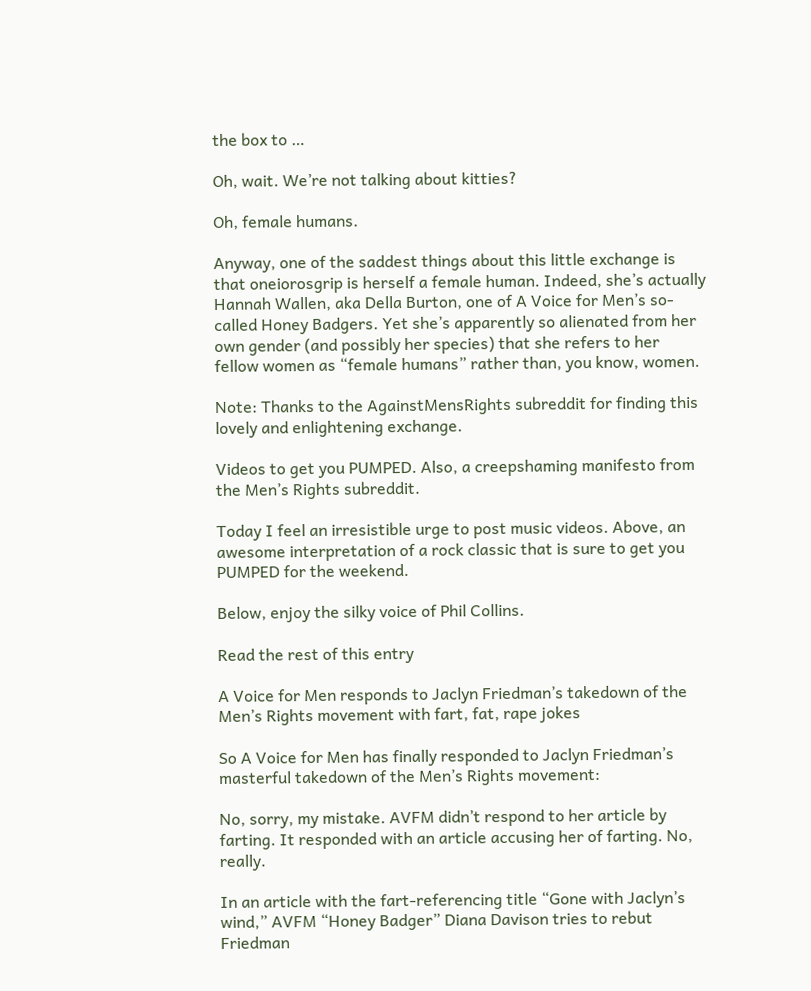the box to …

Oh, wait. We’re not talking about kitties?

Oh, female humans.

Anyway, one of the saddest things about this little exchange is that oneiorosgrip is herself a female human. Indeed, she’s actually Hannah Wallen, aka Della Burton, one of A Voice for Men’s so-called Honey Badgers. Yet she’s apparently so alienated from her own gender (and possibly her species) that she refers to her fellow women as “female humans” rather than, you know, women.

Note: Thanks to the AgainstMensRights subreddit for finding this lovely and enlightening exchange.

Videos to get you PUMPED. Also, a creepshaming manifesto from the Men’s Rights subreddit.

Today I feel an irresistible urge to post music videos. Above, an awesome interpretation of a rock classic that is sure to get you PUMPED for the weekend.

Below, enjoy the silky voice of Phil Collins.

Read the rest of this entry

A Voice for Men responds to Jaclyn Friedman’s takedown of the Men’s Rights movement with fart, fat, rape jokes

So A Voice for Men has finally responded to Jaclyn Friedman’s masterful takedown of the Men’s Rights movement:

No, sorry, my mistake. AVFM didn’t respond to her article by farting. It responded with an article accusing her of farting. No, really.

In an article with the fart-referencing title “Gone with Jaclyn’s wind,” AVFM “Honey Badger” Diana Davison tries to rebut Friedman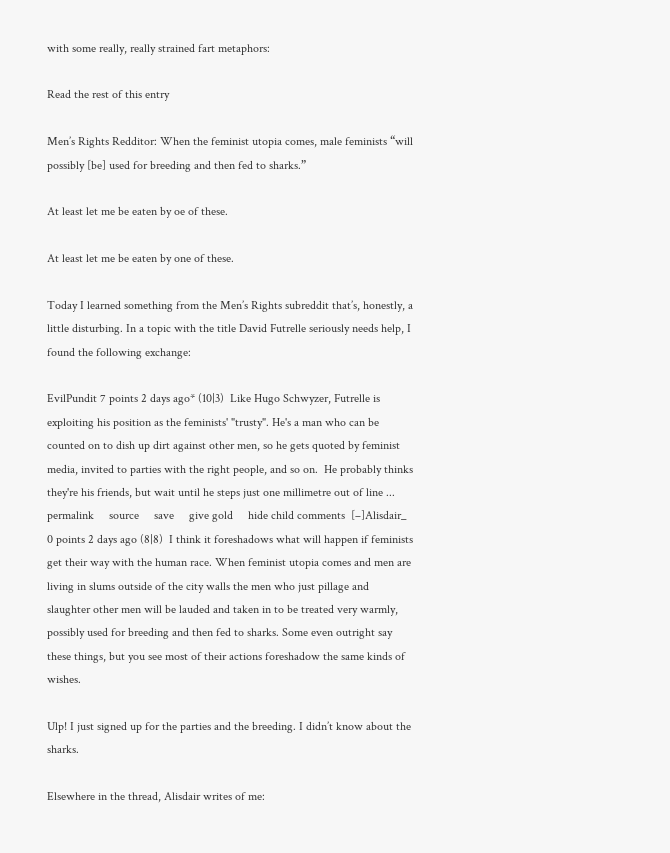with some really, really strained fart metaphors:

Read the rest of this entry

Men’s Rights Redditor: When the feminist utopia comes, male feminists “will possibly [be] used for breeding and then fed to sharks.”

At least let me be eaten by oe of these.

At least let me be eaten by one of these.

Today I learned something from the Men’s Rights subreddit that’s, honestly, a little disturbing. In a topic with the title David Futrelle seriously needs help, I found the following exchange:

EvilPundit 7 points 2 days ago* (10|3)  Like Hugo Schwyzer, Futrelle is exploiting his position as the feminists' "trusty". He's a man who can be counted on to dish up dirt against other men, so he gets quoted by feminist media, invited to parties with the right people, and so on.  He probably thinks they're his friends, but wait until he steps just one millimetre out of line ...      permalink     source     save     give gold     hide child comments  [–]Alisdair_ 0 points 2 days ago (8|8)  I think it foreshadows what will happen if feminists get their way with the human race. When feminist utopia comes and men are living in slums outside of the city walls the men who just pillage and slaughter other men will be lauded and taken in to be treated very warmly, possibly used for breeding and then fed to sharks. Some even outright say these things, but you see most of their actions foreshadow the same kinds of wishes.

Ulp! I just signed up for the parties and the breeding. I didn’t know about the sharks.

Elsewhere in the thread, Alisdair writes of me: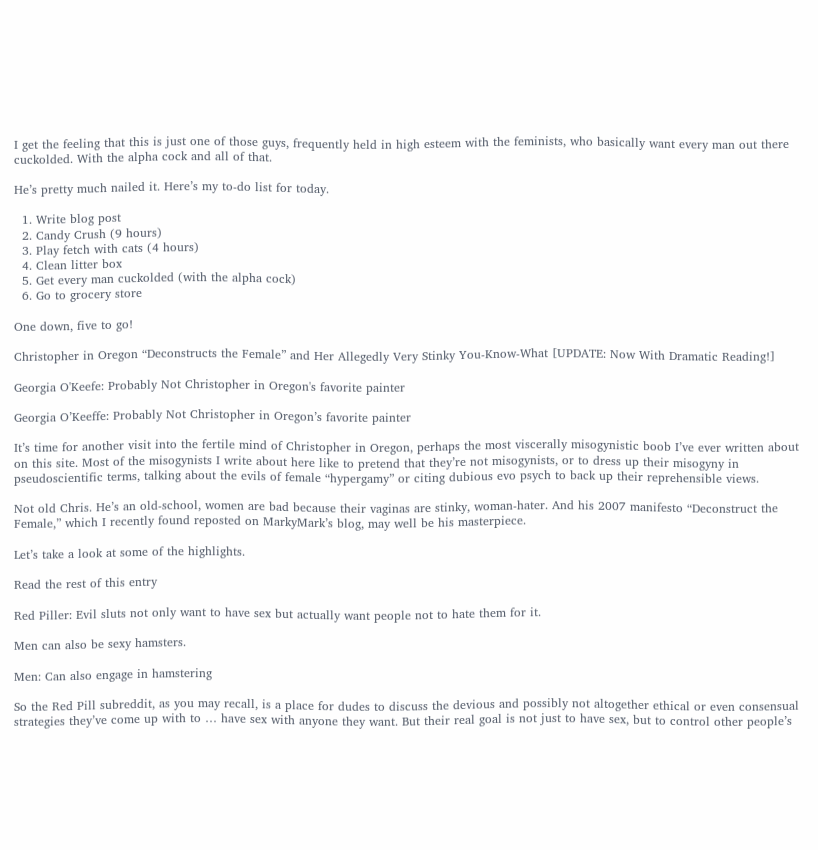I get the feeling that this is just one of those guys, frequently held in high esteem with the feminists, who basically want every man out there cuckolded. With the alpha cock and all of that.

He’s pretty much nailed it. Here’s my to-do list for today.

  1. Write blog post
  2. Candy Crush (9 hours)
  3. Play fetch with cats (4 hours)
  4. Clean litter box
  5. Get every man cuckolded (with the alpha cock)
  6. Go to grocery store

One down, five to go!

Christopher in Oregon “Deconstructs the Female” and Her Allegedly Very Stinky You-Know-What [UPDATE: Now With Dramatic Reading!]

Georgia O'Keefe: Probably Not Christopher in Oregon's favorite painter

Georgia O’Keeffe: Probably Not Christopher in Oregon’s favorite painter

It’s time for another visit into the fertile mind of Christopher in Oregon, perhaps the most viscerally misogynistic boob I’ve ever written about on this site. Most of the misogynists I write about here like to pretend that they’re not misogynists, or to dress up their misogyny in pseudoscientific terms, talking about the evils of female “hypergamy” or citing dubious evo psych to back up their reprehensible views.

Not old Chris. He’s an old-school, women are bad because their vaginas are stinky, woman-hater. And his 2007 manifesto “Deconstruct the Female,” which I recently found reposted on MarkyMark’s blog, may well be his masterpiece.

Let’s take a look at some of the highlights.

Read the rest of this entry

Red Piller: Evil sluts not only want to have sex but actually want people not to hate them for it.

Men can also be sexy hamsters.

Men: Can also engage in hamstering

So the Red Pill subreddit, as you may recall, is a place for dudes to discuss the devious and possibly not altogether ethical or even consensual strategies they’ve come up with to … have sex with anyone they want. But their real goal is not just to have sex, but to control other people’s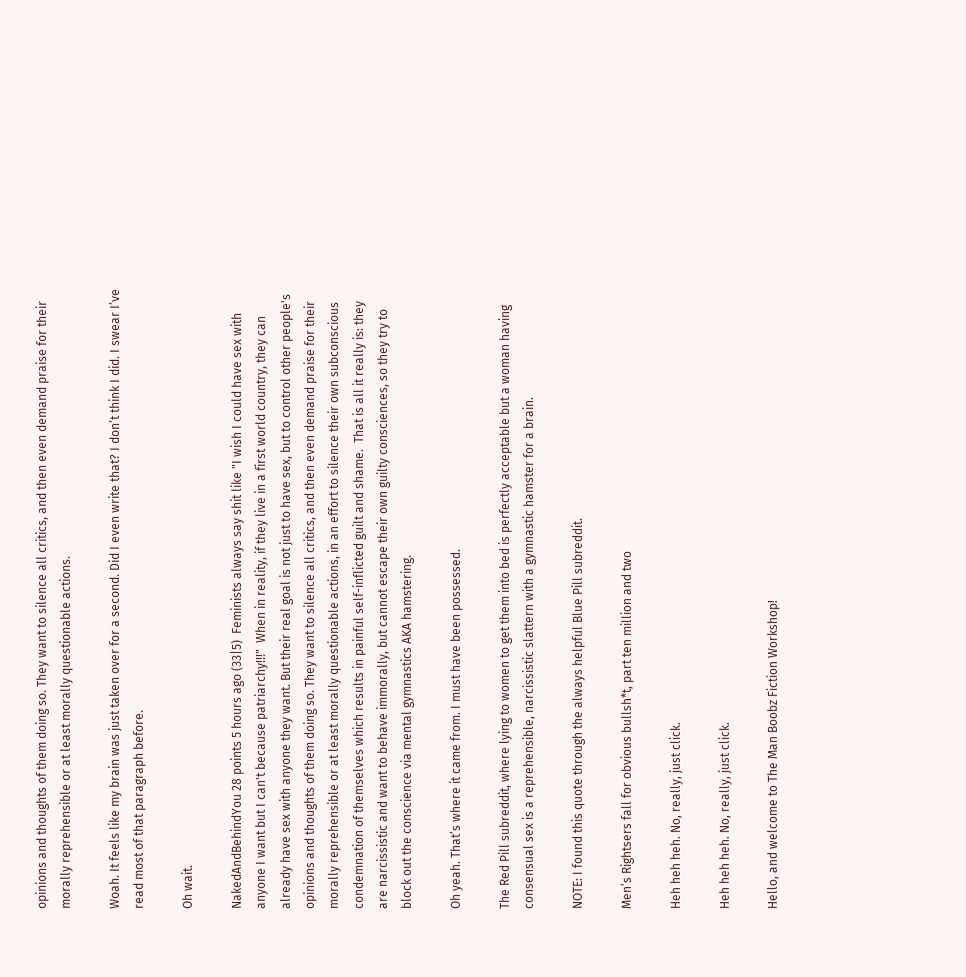opinions and thoughts of them doing so. They want to silence all critics, and then even demand praise for their morally reprehensible or at least morally questionable actions.

Woah. It feels like my brain was just taken over for a second. Did I even write that? I don’t think I did. I swear I’ve read most of that paragraph before.

Oh wait.

NakedAndBehindYou 28 points 5 hours ago (33|5)  Feminists always say shit like "I wish I could have sex with anyone I want but I can't because patriarchy!!!"  When in reality, if they live in a first world country, they can already have sex with anyone they want. But their real goal is not just to have sex, but to control other people's opinions and thoughts of them doing so. They want to silence all critics, and then even demand praise for their morally reprehensible or at least morally questionable actions, in an effort to silence their own subconscious condemnation of themselves which results in painful self-inflicted guilt and shame.  That is all it really is: they are narcissistic and want to behave immorally, but cannot escape their own guilty consciences, so they try to block out the conscience via mental gymnastics AKA hamstering.

Oh yeah. That’s where it came from. I must have been possessed.

The Red Pill subreddit, where lying to women to get them into bed is perfectly acceptable but a woman having consensual sex is a reprehensible, narcissistic slattern with a gymnastic hamster for a brain.

NOTE: I found this quote through the always helpful Blue Pill subreddit.

Men’s Rightsers fall for obvious bullsh*t, part ten million and two

Heh heh heh. No, really, just click.

Heh heh heh. No, really, just click.

Hello, and welcome to The Man Boobz Fiction Workshop!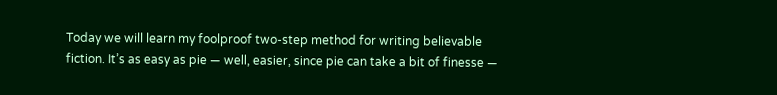Today we will learn my foolproof two-step method for writing believable fiction. It’s as easy as pie — well, easier, since pie can take a bit of finesse —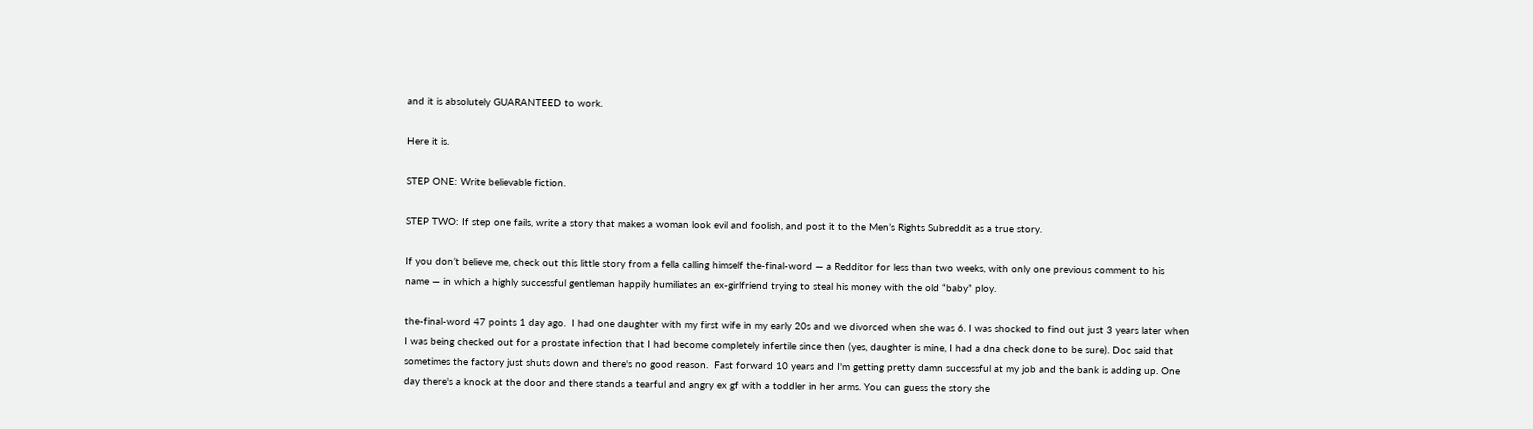and it is absolutely GUARANTEED to work.

Here it is.

STEP ONE: Write believable fiction.

STEP TWO: If step one fails, write a story that makes a woman look evil and foolish, and post it to the Men’s Rights Subreddit as a true story.

If you don’t believe me, check out this little story from a fella calling himself the-final-word — a Redditor for less than two weeks, with only one previous comment to his name — in which a highly successful gentleman happily humiliates an ex-girlfriend trying to steal his money with the old “baby” ploy.

the-final-word 47 points 1 day ago.  I had one daughter with my first wife in my early 20s and we divorced when she was 6. I was shocked to find out just 3 years later when I was being checked out for a prostate infection that I had become completely infertile since then (yes, daughter is mine, I had a dna check done to be sure). Doc said that sometimes the factory just shuts down and there's no good reason.  Fast forward 10 years and I'm getting pretty damn successful at my job and the bank is adding up. One day there's a knock at the door and there stands a tearful and angry ex gf with a toddler in her arms. You can guess the story she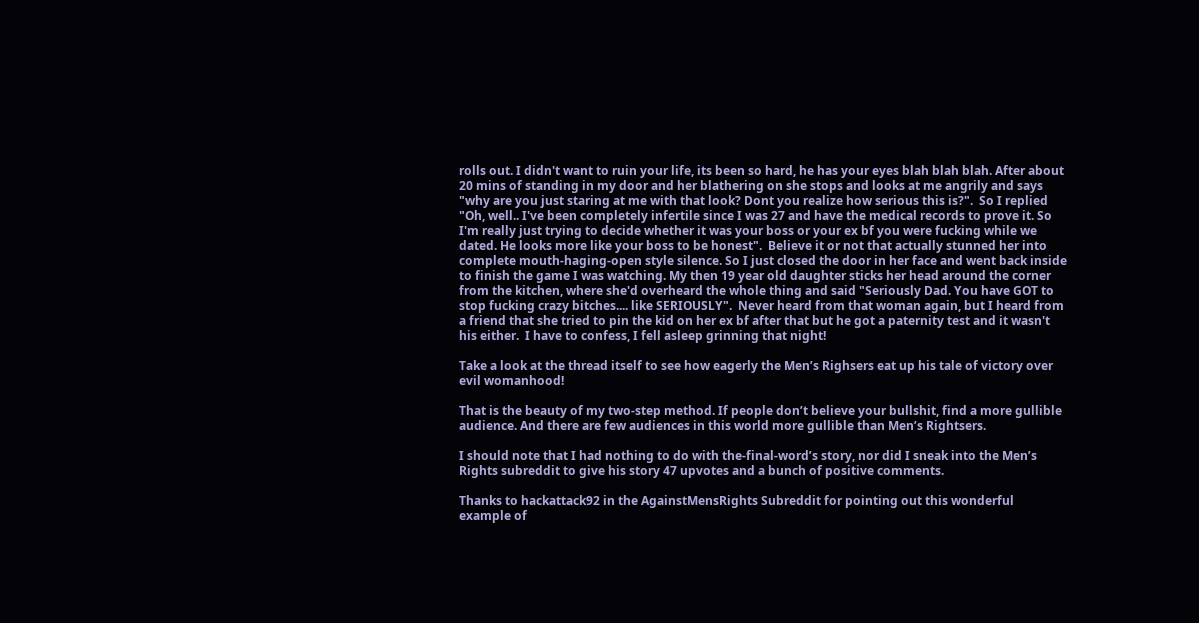rolls out. I didn't want to ruin your life, its been so hard, he has your eyes blah blah blah. After about 20 mins of standing in my door and her blathering on she stops and looks at me angrily and says "why are you just staring at me with that look? Dont you realize how serious this is?".  So I replied "Oh, well.. I've been completely infertile since I was 27 and have the medical records to prove it. So I'm really just trying to decide whether it was your boss or your ex bf you were fucking while we dated. He looks more like your boss to be honest".  Believe it or not that actually stunned her into complete mouth-haging-open style silence. So I just closed the door in her face and went back inside to finish the game I was watching. My then 19 year old daughter sticks her head around the corner from the kitchen, where she'd overheard the whole thing and said "Seriously Dad. You have GOT to stop fucking crazy bitches.... like SERIOUSLY".  Never heard from that woman again, but I heard from a friend that she tried to pin the kid on her ex bf after that but he got a paternity test and it wasn't his either.  I have to confess, I fell asleep grinning that night!

Take a look at the thread itself to see how eagerly the Men’s Righsers eat up his tale of victory over evil womanhood!

That is the beauty of my two-step method. If people don’t believe your bullshit, find a more gullible audience. And there are few audiences in this world more gullible than Men’s Rightsers.

I should note that I had nothing to do with the-final-word’s story, nor did I sneak into the Men’s Rights subreddit to give his story 47 upvotes and a bunch of positive comments.

Thanks to hackattack92 in the AgainstMensRights Subreddit for pointing out this wonderful example of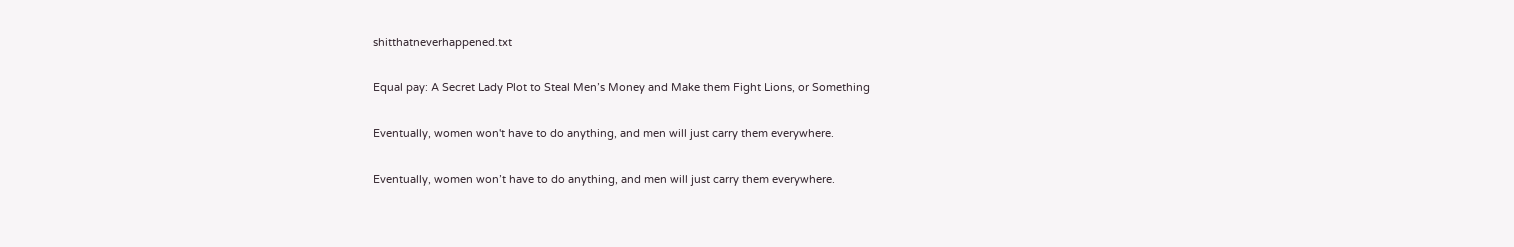shitthatneverhappened.txt

Equal pay: A Secret Lady Plot to Steal Men’s Money and Make them Fight Lions, or Something

Eventually, women won't have to do anything, and men will just carry them everywhere.

Eventually, women won’t have to do anything, and men will just carry them everywhere.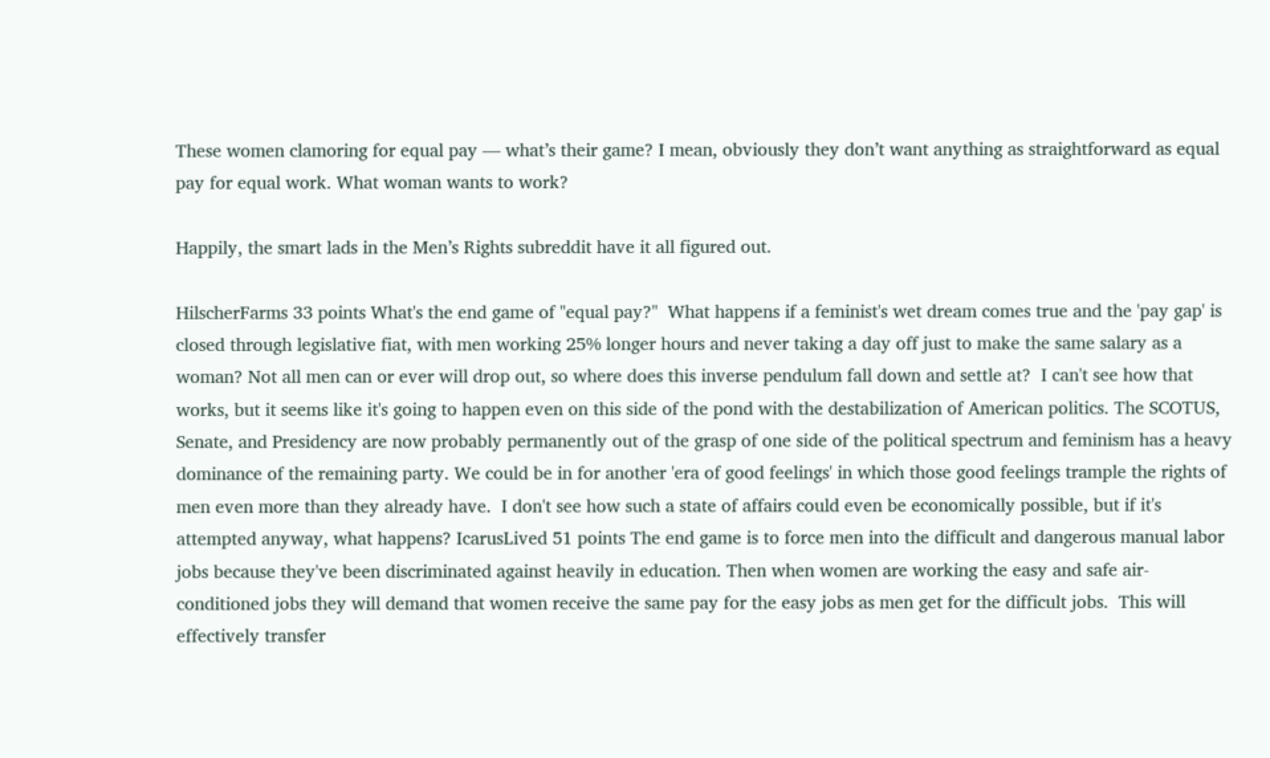These women clamoring for equal pay — what’s their game? I mean, obviously they don’t want anything as straightforward as equal pay for equal work. What woman wants to work?

Happily, the smart lads in the Men’s Rights subreddit have it all figured out.

HilscherFarms 33 points What's the end game of "equal pay?"  What happens if a feminist's wet dream comes true and the 'pay gap' is closed through legislative fiat, with men working 25% longer hours and never taking a day off just to make the same salary as a woman? Not all men can or ever will drop out, so where does this inverse pendulum fall down and settle at?  I can't see how that works, but it seems like it's going to happen even on this side of the pond with the destabilization of American politics. The SCOTUS, Senate, and Presidency are now probably permanently out of the grasp of one side of the political spectrum and feminism has a heavy dominance of the remaining party. We could be in for another 'era of good feelings' in which those good feelings trample the rights of men even more than they already have.  I don't see how such a state of affairs could even be economically possible, but if it's attempted anyway, what happens? IcarusLived 51 points The end game is to force men into the difficult and dangerous manual labor jobs because they've been discriminated against heavily in education. Then when women are working the easy and safe air-conditioned jobs they will demand that women receive the same pay for the easy jobs as men get for the difficult jobs.  This will effectively transfer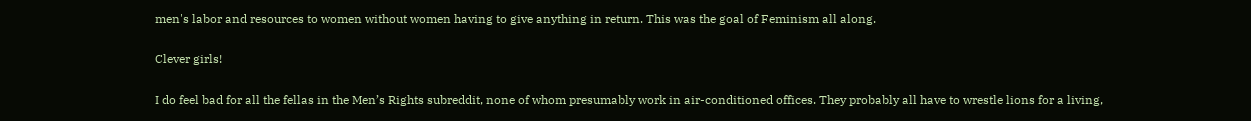men's labor and resources to women without women having to give anything in return. This was the goal of Feminism all along.

Clever girls!

I do feel bad for all the fellas in the Men’s Rights subreddit, none of whom presumably work in air-conditioned offices. They probably all have to wrestle lions for a living,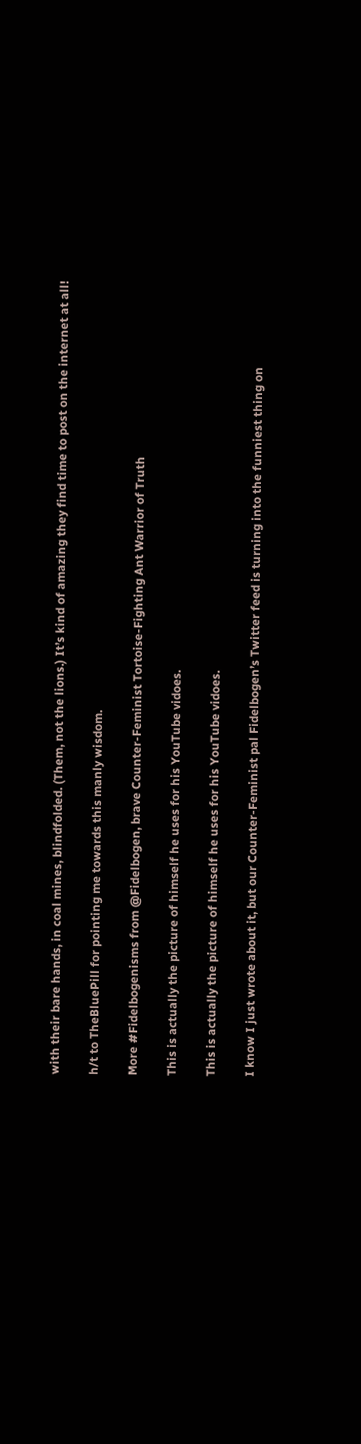with their bare hands, in coal mines, blindfolded. (Them, not the lions.) It’s kind of amazing they find time to post on the internet at all!

h/t to TheBluePill for pointing me towards this manly wisdom.

More #Fidelbogenisms from @Fidelbogen, brave Counter-Feminist Tortoise-Fighting Ant Warrior of Truth

This is actually the picture of himself he uses for his YouTube vidoes.

This is actually the picture of himself he uses for his YouTube vidoes.

I know I just wrote about it, but our Counter-Feminist pal Fidelbogen’s Twitter feed is turning into the funniest thing on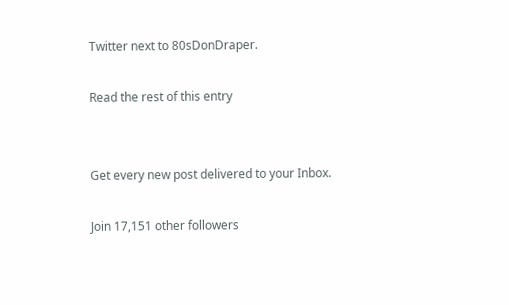Twitter next to 80sDonDraper.

Read the rest of this entry


Get every new post delivered to your Inbox.

Join 17,151 other followers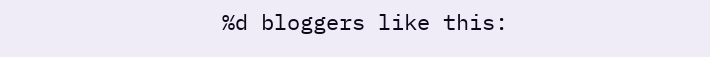%d bloggers like this: